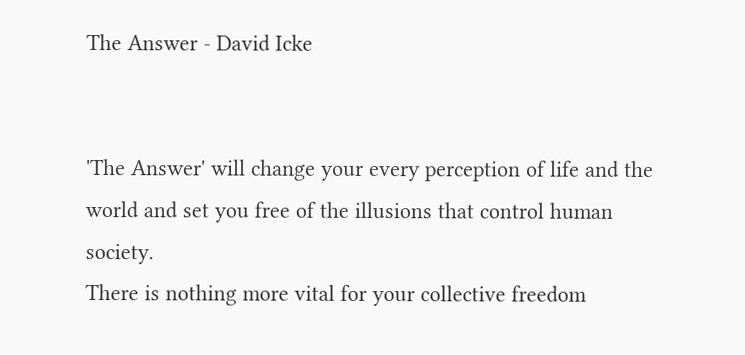The Answer - David Icke


'The Answer' will change your every perception of life and the world and set you free of the illusions that control human society.
There is nothing more vital for your collective freedom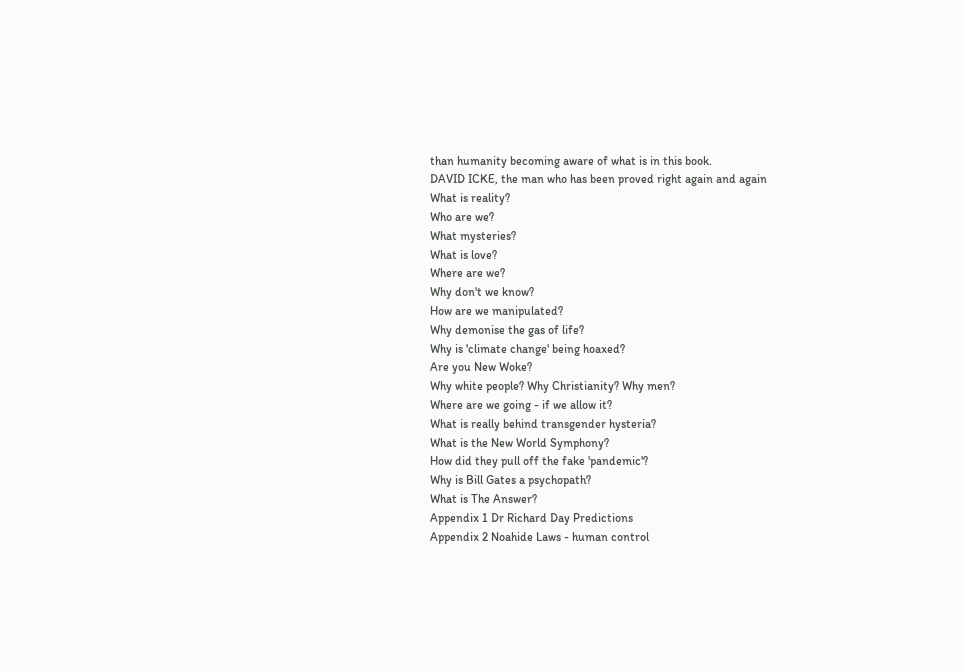than humanity becoming aware of what is in this book.
DAVID ICKE, the man who has been proved right again and again
What is reality?
Who are we?
What mysteries?
What is love?
Where are we?
Why don't we know?
How are we manipulated?
Why demonise the gas of life?
Why is 'climate change' being hoaxed?
Are you New Woke?
Why white people? Why Christianity? Why men?
Where are we going - if we allow it?
What is really behind transgender hysteria?
What is the New World Symphony?
How did they pull off the fake 'pandemic'?
Why is Bill Gates a psychopath?
What is The Answer?
Appendix 1 Dr Richard Day Predictions
Appendix 2 Noahide Laws - human control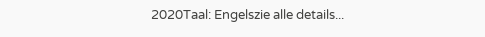2020Taal: Engelszie alle details...